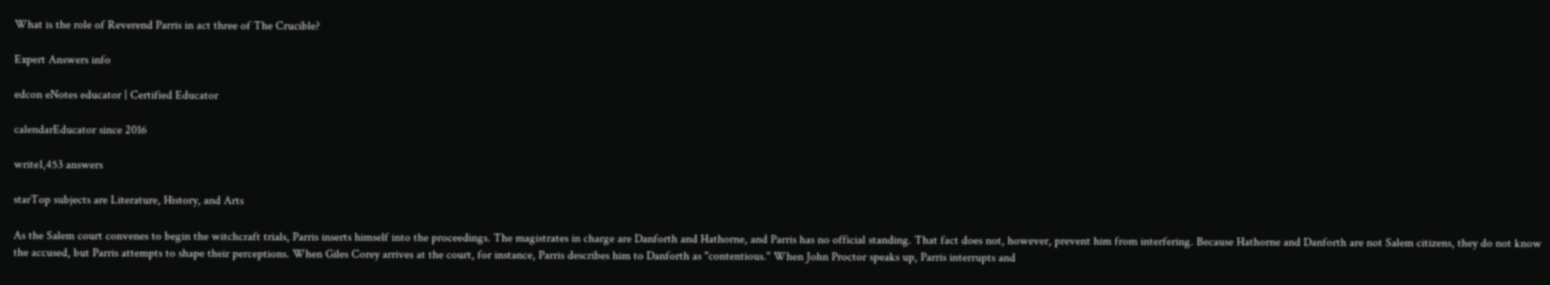What is the role of Reverend Parris in act three of The Crucible?

Expert Answers info

edcon eNotes educator | Certified Educator

calendarEducator since 2016

write1,453 answers

starTop subjects are Literature, History, and Arts

As the Salem court convenes to begin the witchcraft trials, Parris inserts himself into the proceedings. The magistrates in charge are Danforth and Hathorne, and Parris has no official standing. That fact does not, however, prevent him from interfering. Because Hathorne and Danforth are not Salem citizens, they do not know the accused, but Parris attempts to shape their perceptions. When Giles Corey arrives at the court, for instance, Parris describes him to Danforth as "contentious." When John Proctor speaks up, Parris interrupts and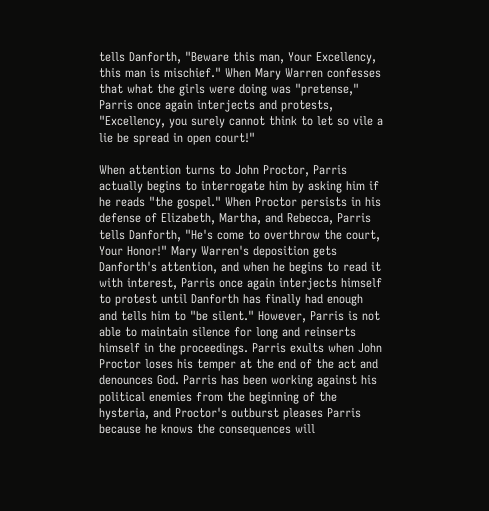tells Danforth, "Beware this man, Your Excellency, this man is mischief." When Mary Warren confesses that what the girls were doing was "pretense," Parris once again interjects and protests, "Excellency, you surely cannot think to let so vile a lie be spread in open court!"

When attention turns to John Proctor, Parris actually begins to interrogate him by asking him if he reads "the gospel." When Proctor persists in his defense of Elizabeth, Martha, and Rebecca, Parris tells Danforth, "He's come to overthrow the court, Your Honor!" Mary Warren's deposition gets Danforth's attention, and when he begins to read it with interest, Parris once again interjects himself to protest until Danforth has finally had enough and tells him to "be silent." However, Parris is not able to maintain silence for long and reinserts himself in the proceedings. Parris exults when John Proctor loses his temper at the end of the act and denounces God. Parris has been working against his political enemies from the beginning of the hysteria, and Proctor's outburst pleases Parris because he knows the consequences will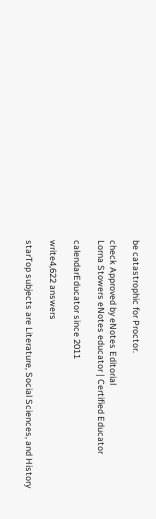be catastrophic for Proctor.

check Approved by eNotes Editorial
Lorna Stowers eNotes educator | Certified Educator

calendarEducator since 2011

write4,622 answers

starTop subjects are Literature, Social Sciences, and History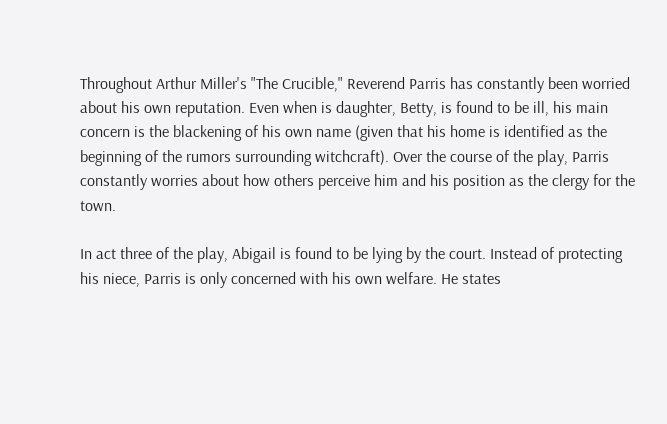Throughout Arthur Miller's "The Crucible," Reverend Parris has constantly been worried about his own reputation. Even when is daughter, Betty, is found to be ill, his main concern is the blackening of his own name (given that his home is identified as the beginning of the rumors surrounding witchcraft). Over the course of the play, Parris constantly worries about how others perceive him and his position as the clergy for the town.

In act three of the play, Abigail is found to be lying by the court. Instead of protecting his niece, Parris is only concerned with his own welfare. He states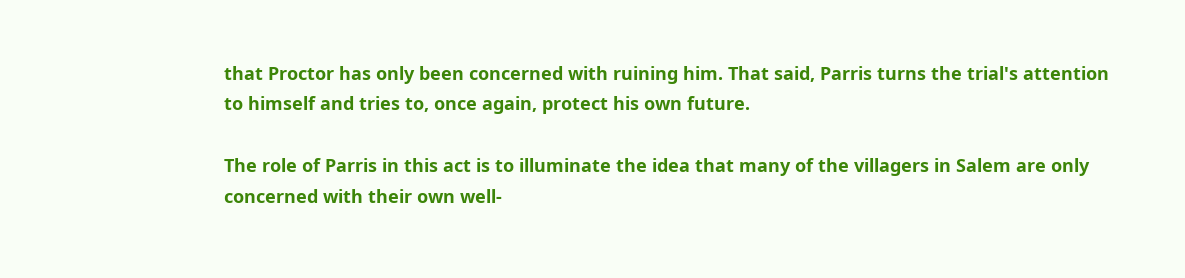that Proctor has only been concerned with ruining him. That said, Parris turns the trial's attention to himself and tries to, once again, protect his own future.

The role of Parris in this act is to illuminate the idea that many of the villagers in Salem are only concerned with their own well-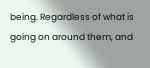being. Regardless of what is going on around them, and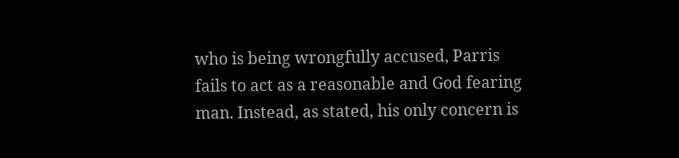who is being wrongfully accused, Parris fails to act as a reasonable and God fearing man. Instead, as stated, his only concern is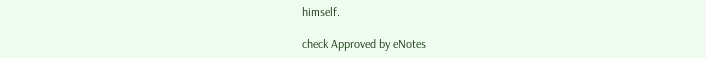himself.

check Approved by eNotes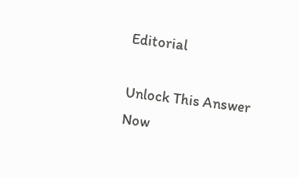Editorial

Unlock This Answer Now